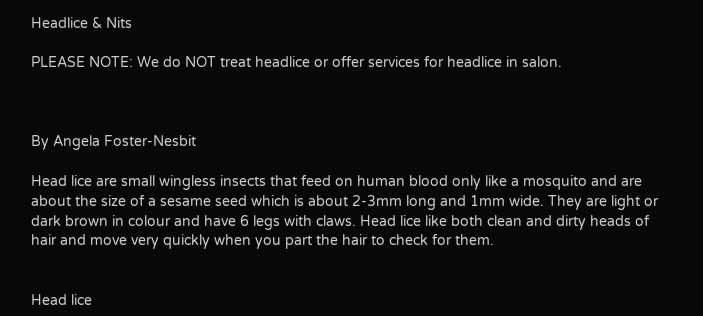Headlice & Nits

PLEASE NOTE: We do NOT treat headlice or offer services for headlice in salon.



By Angela Foster-Nesbit

Head lice are small wingless insects that feed on human blood only like a mosquito and are about the size of a sesame seed which is about 2-3mm long and 1mm wide. They are light or dark brown in colour and have 6 legs with claws. Head lice like both clean and dirty heads of hair and move very quickly when you part the hair to check for them.


Head lice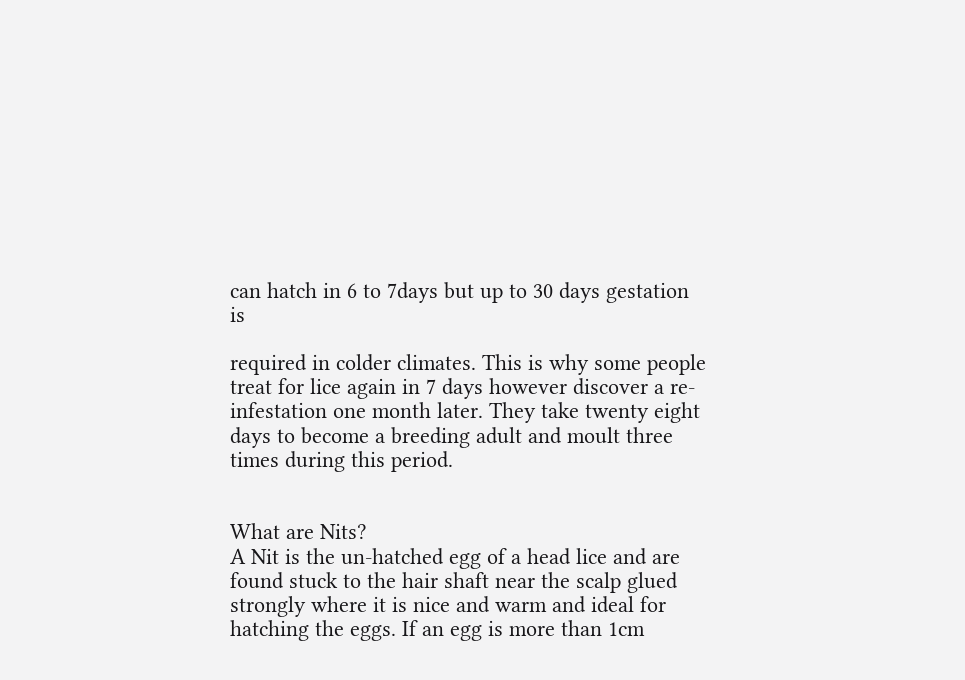can hatch in 6 to 7days but up to 30 days gestation is

required in colder climates. This is why some people treat for lice again in 7 days however discover a re-infestation one month later. They take twenty eight days to become a breeding adult and moult three times during this period.


What are Nits?
A Nit is the un-hatched egg of a head lice and are found stuck to the hair shaft near the scalp glued strongly where it is nice and warm and ideal for hatching the eggs. If an egg is more than 1cm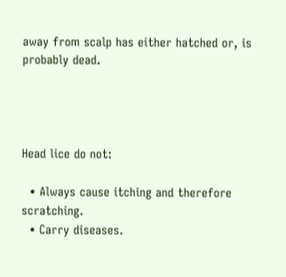away from scalp has either hatched or, is probably dead.




Head lice do not:

  • Always cause itching and therefore scratching.
  • Carry diseases.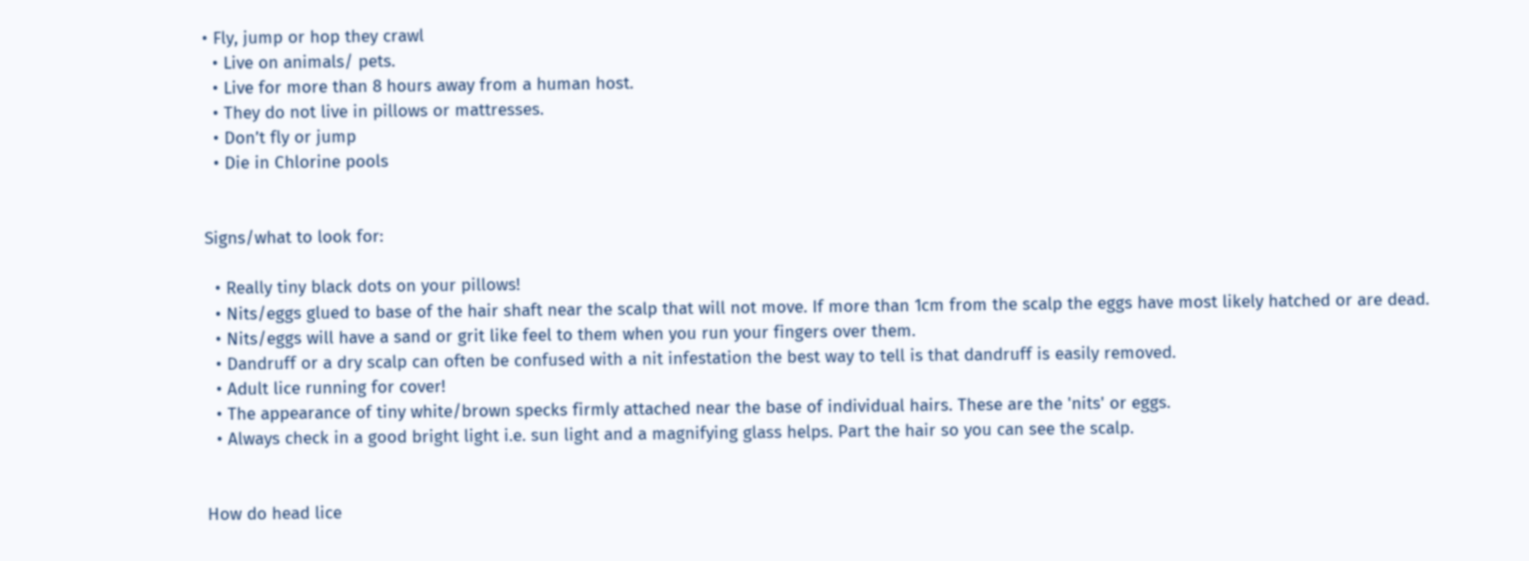• Fly, jump or hop they crawl
  • Live on animals/ pets.
  • Live for more than 8 hours away from a human host.
  • They do not live in pillows or mattresses.
  • Don’t fly or jump
  • Die in Chlorine pools


Signs/what to look for:

  • Really tiny black dots on your pillows!
  • Nits/eggs glued to base of the hair shaft near the scalp that will not move. If more than 1cm from the scalp the eggs have most likely hatched or are dead.
  • Nits/eggs will have a sand or grit like feel to them when you run your fingers over them.
  • Dandruff or a dry scalp can often be confused with a nit infestation the best way to tell is that dandruff is easily removed.
  • Adult lice running for cover!
  • The appearance of tiny white/brown specks firmly attached near the base of individual hairs. These are the 'nits' or eggs.
  • Always check in a good bright light i.e. sun light and a magnifying glass helps. Part the hair so you can see the scalp.


How do head lice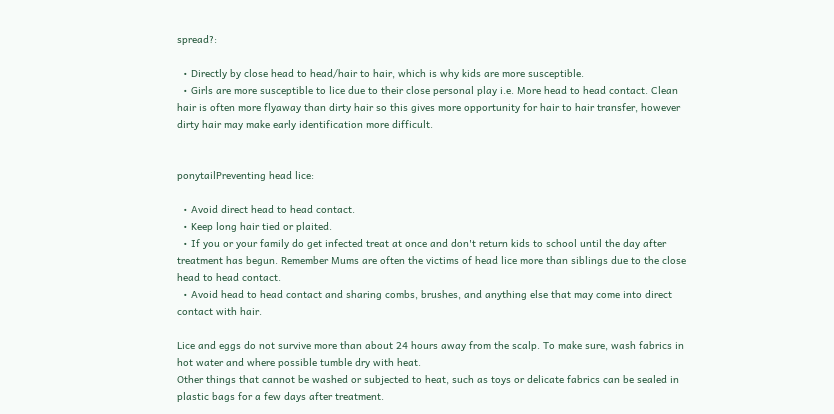spread?:

  • Directly by close head to head/hair to hair, which is why kids are more susceptible.
  • Girls are more susceptible to lice due to their close personal play i.e. More head to head contact. Clean hair is often more flyaway than dirty hair so this gives more opportunity for hair to hair transfer, however dirty hair may make early identification more difficult.


ponytailPreventing head lice:

  • Avoid direct head to head contact.
  • Keep long hair tied or plaited.
  • If you or your family do get infected treat at once and don't return kids to school until the day after treatment has begun. Remember Mums are often the victims of head lice more than siblings due to the close head to head contact.
  • Avoid head to head contact and sharing combs, brushes, and anything else that may come into direct contact with hair.

Lice and eggs do not survive more than about 24 hours away from the scalp. To make sure, wash fabrics in hot water and where possible tumble dry with heat.
Other things that cannot be washed or subjected to heat, such as toys or delicate fabrics can be sealed in plastic bags for a few days after treatment.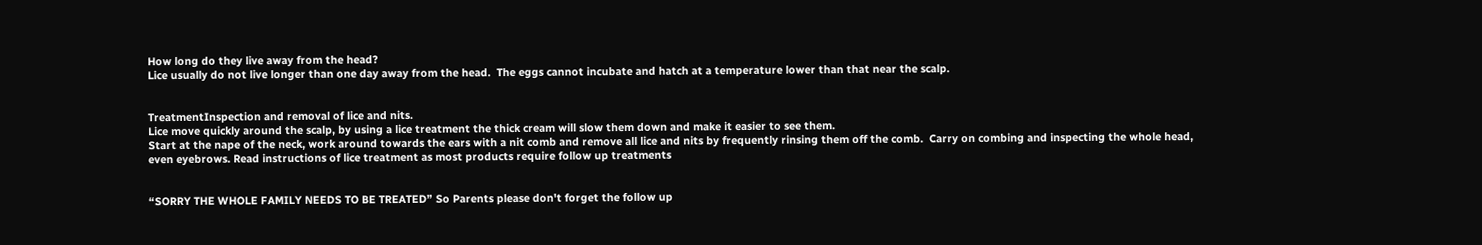How long do they live away from the head?
Lice usually do not live longer than one day away from the head.  The eggs cannot incubate and hatch at a temperature lower than that near the scalp.


TreatmentInspection and removal of lice and nits.
Lice move quickly around the scalp, by using a lice treatment the thick cream will slow them down and make it easier to see them.
Start at the nape of the neck, work around towards the ears with a nit comb and remove all lice and nits by frequently rinsing them off the comb.  Carry on combing and inspecting the whole head, even eyebrows. Read instructions of lice treatment as most products require follow up treatments


“SORRY THE WHOLE FAMILY NEEDS TO BE TREATED” So Parents please don't forget the follow up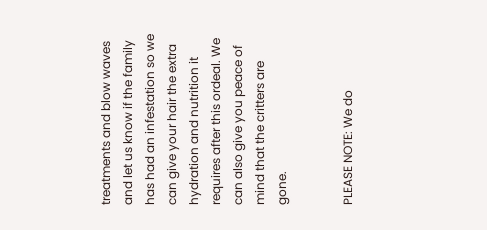treatments and blow waves and let us know if the family has had an infestation so we can give your hair the extra hydration and nutrition it requires after this ordeal. We can also give you peace of mind that the critters are gone.


PLEASE NOTE: We do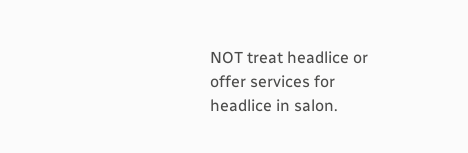NOT treat headlice or offer services for headlice in salon.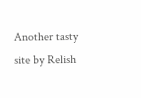Another tasty site by Relish